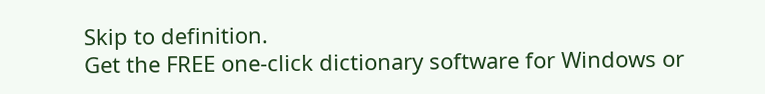Skip to definition.
Get the FREE one-click dictionary software for Windows or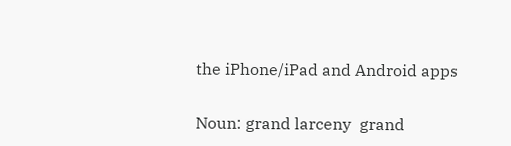the iPhone/iPad and Android apps

Noun: grand larceny  grand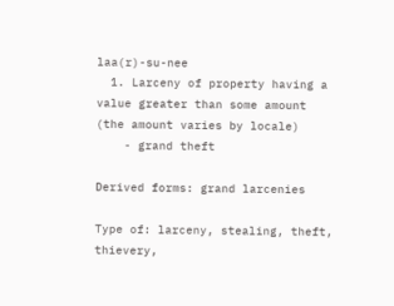laa(r)-su-nee
  1. Larceny of property having a value greater than some amount (the amount varies by locale)
    - grand theft

Derived forms: grand larcenies

Type of: larceny, stealing, theft, thievery,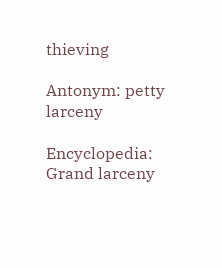thieving

Antonym: petty larceny

Encyclopedia: Grand larceny